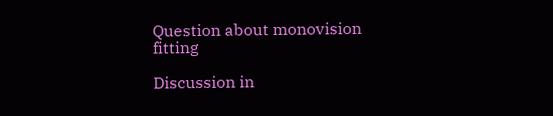Question about monovision fitting

Discussion in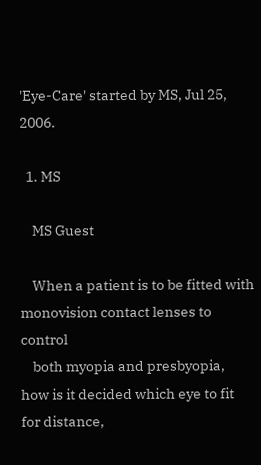'Eye-Care' started by MS, Jul 25, 2006.

  1. MS

    MS Guest

    When a patient is to be fitted with monovision contact lenses to control
    both myopia and presbyopia, how is it decided which eye to fit for distance,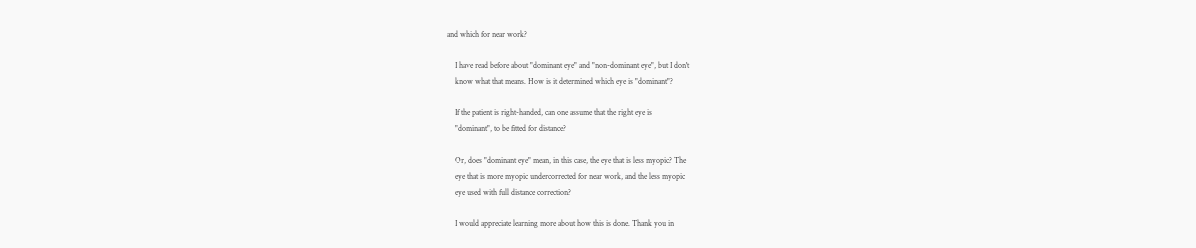and which for near work?

    I have read before about "dominant eye" and "non-dominant eye", but I don't
    know what that means. How is it determined which eye is "dominant"?

    If the patient is right-handed, can one assume that the right eye is
    "dominant", to be fitted for distance?

    Or, does "dominant eye" mean, in this case, the eye that is less myopic? The
    eye that is more myopic undercorrected for near work, and the less myopic
    eye used with full distance correction?

    I would appreciate learning more about how this is done. Thank you in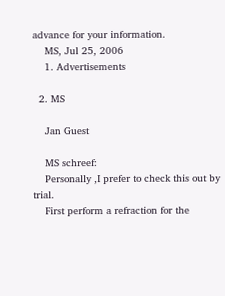advance for your information.
    MS, Jul 25, 2006
    1. Advertisements

  2. MS

    Jan Guest

    MS schreef:
    Personally ,I prefer to check this out by trial.
    First perform a refraction for the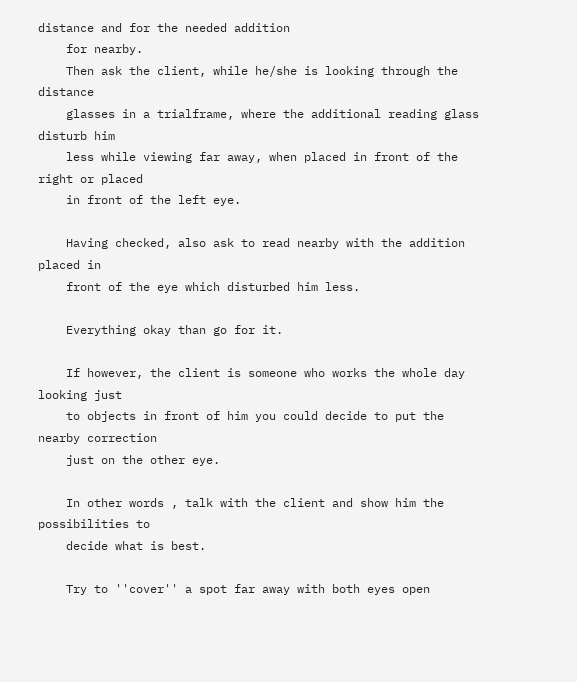distance and for the needed addition
    for nearby.
    Then ask the client, while he/she is looking through the distance
    glasses in a trialframe, where the additional reading glass disturb him
    less while viewing far away, when placed in front of the right or placed
    in front of the left eye.

    Having checked, also ask to read nearby with the addition placed in
    front of the eye which disturbed him less.

    Everything okay than go for it.

    If however, the client is someone who works the whole day looking just
    to objects in front of him you could decide to put the nearby correction
    just on the other eye.

    In other words , talk with the client and show him the possibilities to
    decide what is best.

    Try to ''cover'' a spot far away with both eyes open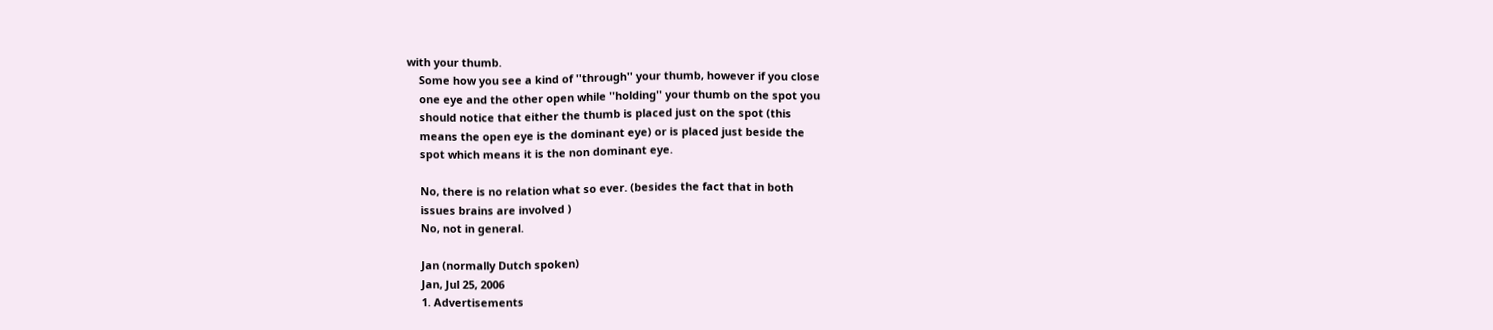with your thumb.
    Some how you see a kind of ''through'' your thumb, however if you close
    one eye and the other open while ''holding'' your thumb on the spot you
    should notice that either the thumb is placed just on the spot (this
    means the open eye is the dominant eye) or is placed just beside the
    spot which means it is the non dominant eye.

    No, there is no relation what so ever. (besides the fact that in both
    issues brains are involved )
    No, not in general.

    Jan (normally Dutch spoken)
    Jan, Jul 25, 2006
    1. Advertisements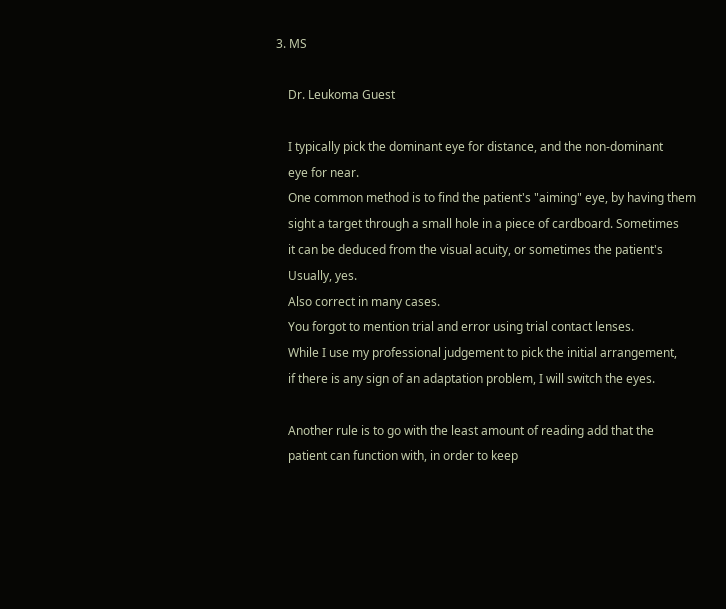3. MS

    Dr. Leukoma Guest

    I typically pick the dominant eye for distance, and the non-dominant
    eye for near.
    One common method is to find the patient's "aiming" eye, by having them
    sight a target through a small hole in a piece of cardboard. Sometimes
    it can be deduced from the visual acuity, or sometimes the patient's
    Usually, yes.
    Also correct in many cases.
    You forgot to mention trial and error using trial contact lenses.
    While I use my professional judgement to pick the initial arrangement,
    if there is any sign of an adaptation problem, I will switch the eyes.

    Another rule is to go with the least amount of reading add that the
    patient can function with, in order to keep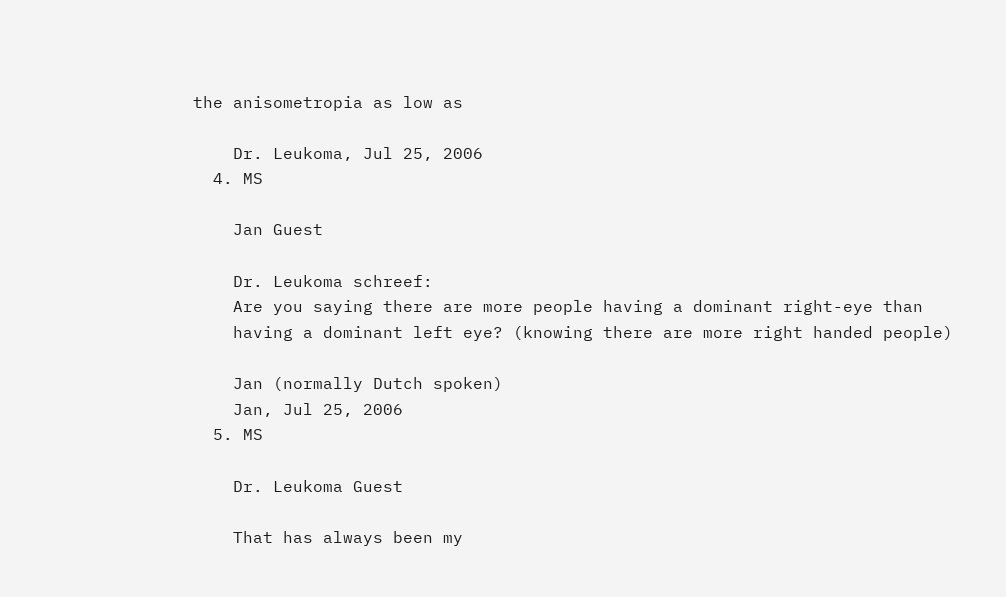the anisometropia as low as

    Dr. Leukoma, Jul 25, 2006
  4. MS

    Jan Guest

    Dr. Leukoma schreef:
    Are you saying there are more people having a dominant right-eye than
    having a dominant left eye? (knowing there are more right handed people)

    Jan (normally Dutch spoken)
    Jan, Jul 25, 2006
  5. MS

    Dr. Leukoma Guest

    That has always been my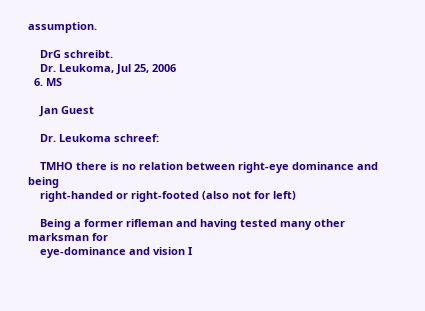assumption.

    DrG schreibt.
    Dr. Leukoma, Jul 25, 2006
  6. MS

    Jan Guest

    Dr. Leukoma schreef:

    TMHO there is no relation between right-eye dominance and being
    right-handed or right-footed (also not for left)

    Being a former rifleman and having tested many other marksman for
    eye-dominance and vision I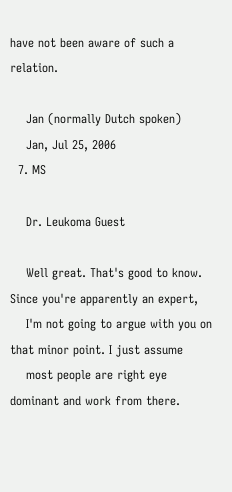have not been aware of such a relation.

    Jan (normally Dutch spoken)
    Jan, Jul 25, 2006
  7. MS

    Dr. Leukoma Guest

    Well great. That's good to know. Since you're apparently an expert,
    I'm not going to argue with you on that minor point. I just assume
    most people are right eye dominant and work from there.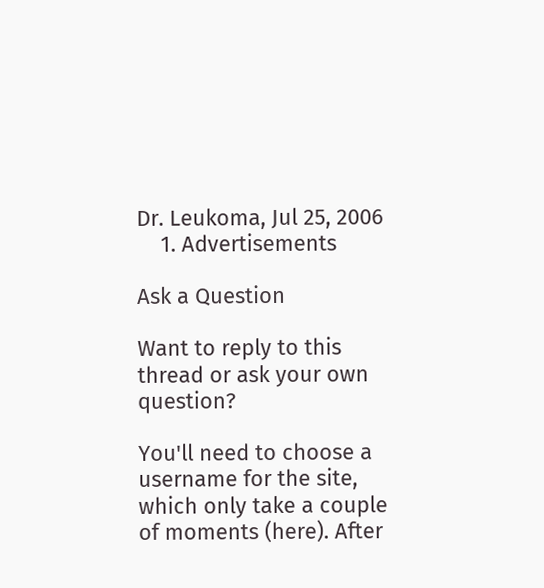Dr. Leukoma, Jul 25, 2006
    1. Advertisements

Ask a Question

Want to reply to this thread or ask your own question?

You'll need to choose a username for the site, which only take a couple of moments (here). After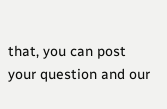that, you can post your question and our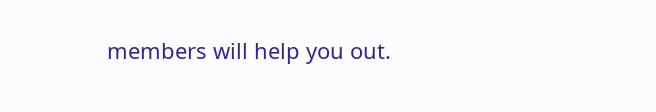members will help you out.